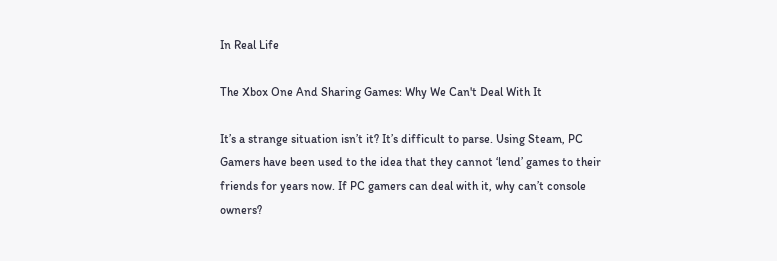In Real Life

The Xbox One And Sharing Games: Why We Can't Deal With It

It’s a strange situation isn’t it? It’s difficult to parse. Using Steam, PC Gamers have been used to the idea that they cannot ‘lend’ games to their friends for years now. If PC gamers can deal with it, why can’t console owners?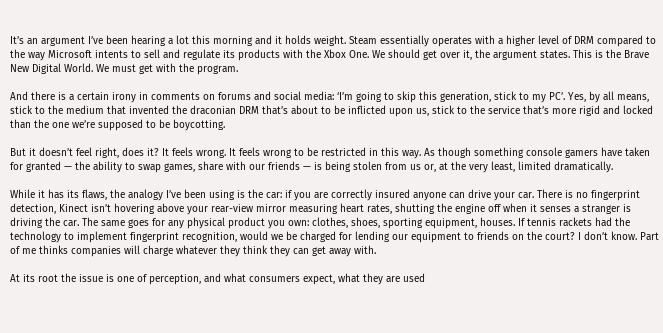It’s an argument I’ve been hearing a lot this morning and it holds weight. Steam essentially operates with a higher level of DRM compared to the way Microsoft intents to sell and regulate its products with the Xbox One. We should get over it, the argument states. This is the Brave New Digital World. We must get with the program.

And there is a certain irony in comments on forums and social media: ‘I’m going to skip this generation, stick to my PC’. Yes, by all means, stick to the medium that invented the draconian DRM that’s about to be inflicted upon us, stick to the service that’s more rigid and locked than the one we’re supposed to be boycotting.

But it doesn’t feel right, does it? It feels wrong. It feels wrong to be restricted in this way. As though something console gamers have taken for granted — the ability to swap games, share with our friends — is being stolen from us or, at the very least, limited dramatically.

While it has its flaws, the analogy I’ve been using is the car: if you are correctly insured anyone can drive your car. There is no fingerprint detection, Kinect isn’t hovering above your rear-view mirror measuring heart rates, shutting the engine off when it senses a stranger is driving the car. The same goes for any physical product you own: clothes, shoes, sporting equipment, houses. If tennis rackets had the technology to implement fingerprint recognition, would we be charged for lending our equipment to friends on the court? I don’t know. Part of me thinks companies will charge whatever they think they can get away with.

At its root the issue is one of perception, and what consumers expect, what they are used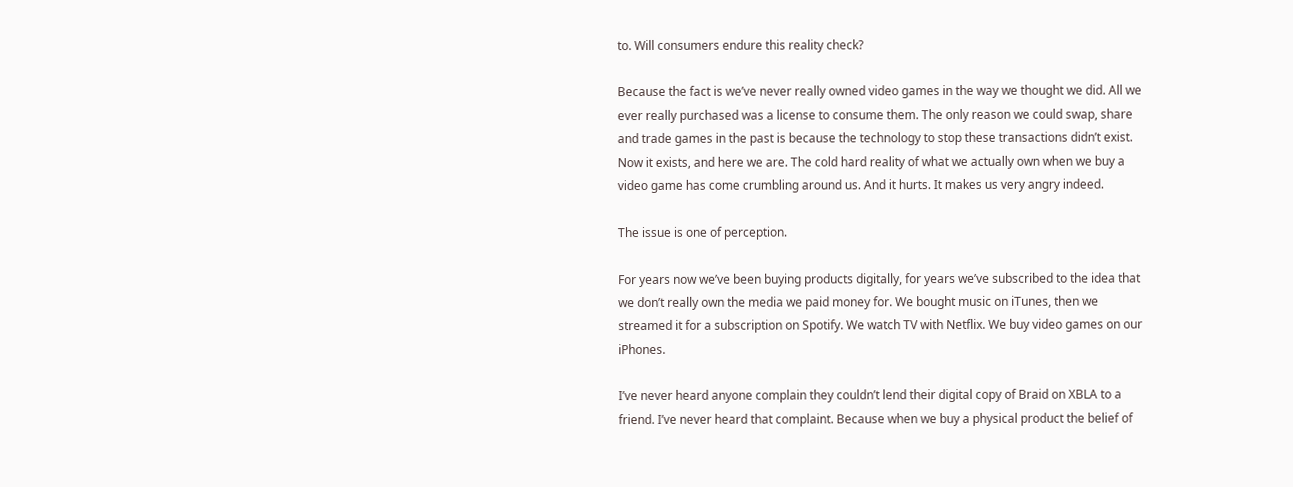to. Will consumers endure this reality check?

Because the fact is we’ve never really owned video games in the way we thought we did. All we ever really purchased was a license to consume them. The only reason we could swap, share and trade games in the past is because the technology to stop these transactions didn’t exist. Now it exists, and here we are. The cold hard reality of what we actually own when we buy a video game has come crumbling around us. And it hurts. It makes us very angry indeed.

The issue is one of perception.

For years now we’ve been buying products digitally, for years we’ve subscribed to the idea that we don’t really own the media we paid money for. We bought music on iTunes, then we streamed it for a subscription on Spotify. We watch TV with Netflix. We buy video games on our iPhones.

I’ve never heard anyone complain they couldn’t lend their digital copy of Braid on XBLA to a friend. I’ve never heard that complaint. Because when we buy a physical product the belief of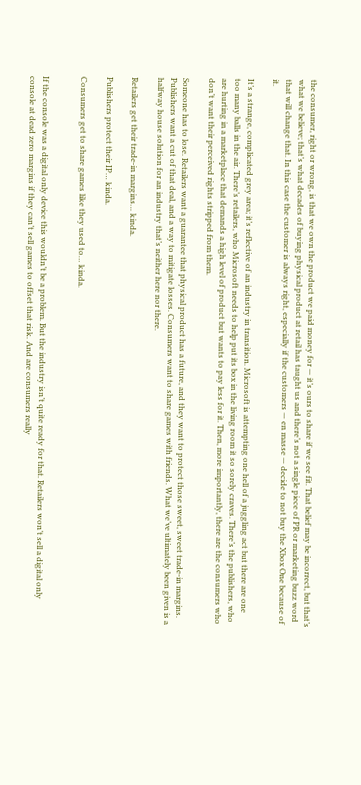the consumer, right or wrong, is that we own the product we paid money for — it’s ours to share if we see fit. That belief may be incorrect, but that’s what we believe; that’s what decades of buying physical product at retail has taught us and there’s not a single piece of PR or marketing buzz word that will change that. In this case the customer is always right, especially if the customers — en masse — decide to not buy the Xbox One because of it.

It’s a strange, complicated grey area; it’s reflective of an industry in transition. Microsoft is attempting one hell of a juggling act but there are one too many balls in the air. There’s retailers, who Microsoft needs to help put its box in the living room it so sorely craves. There’s the publishers, who are hurting in a marketplace that demands a high level of product but wants to pay less for it. Then, more importantly, there are the consumers who don’t want their perceived rights stripped from them.

Someone has to lose. Retailers want a guarantee that physical product has a future, and they want to protect those sweet, sweet trade-in margins. Publishers want a cut of that deal, and a way to mitigate losses. Consumers want to share games with friends. What we’ve ultimately been given is a halfway house solution for an industry that’s neither here nor there.

Retailers get their trade-in margins… kinda.

Publishers protect their IP… kinda.

Consumers get to share games like they used to… kinda.


If the console was a digital only device this wouldn’t be a problem. But the industry isn’t quite ready for that. Retailers won’t sell a digital only console at dead zero margins if they can’t sell games to offset that risk. And are consumers really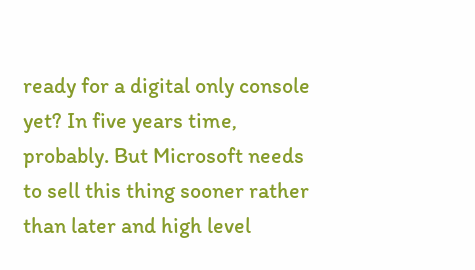ready for a digital only console yet? In five years time, probably. But Microsoft needs to sell this thing sooner rather than later and high level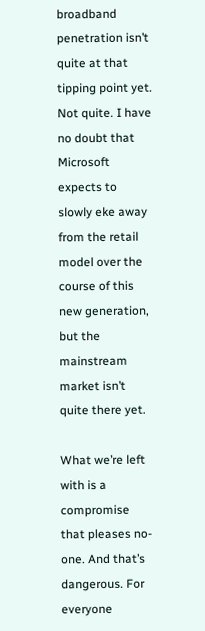broadband penetration isn’t quite at that tipping point yet. Not quite. I have no doubt that Microsoft expects to slowly eke away from the retail model over the course of this new generation, but the mainstream market isn’t quite there yet.

What we’re left with is a compromise that pleases no-one. And that’s dangerous. For everyone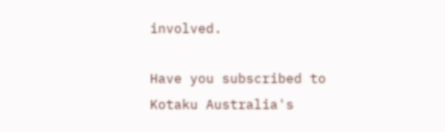involved.

Have you subscribed to Kotaku Australia's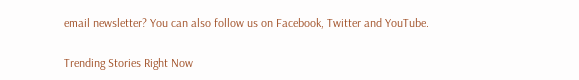email newsletter? You can also follow us on Facebook, Twitter and YouTube.

Trending Stories Right Now